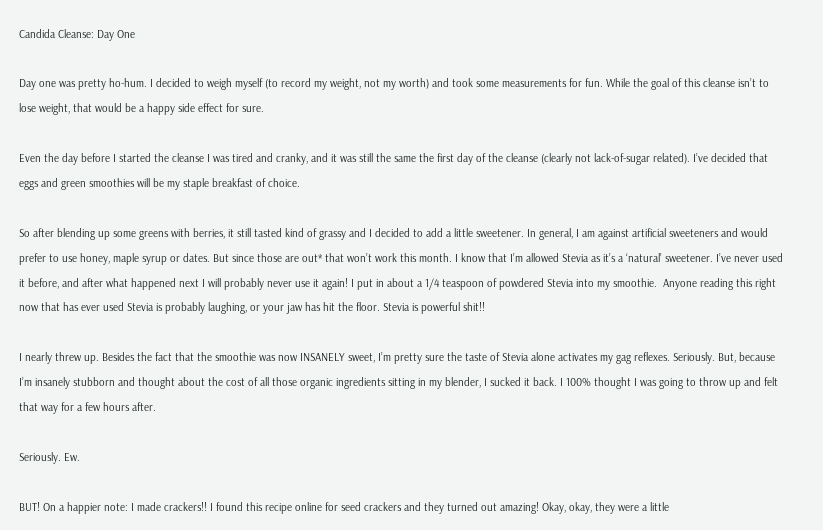Candida Cleanse: Day One

Day one was pretty ho-hum. I decided to weigh myself (to record my weight, not my worth) and took some measurements for fun. While the goal of this cleanse isn’t to lose weight, that would be a happy side effect for sure.

Even the day before I started the cleanse I was tired and cranky, and it was still the same the first day of the cleanse (clearly not lack-of-sugar related). I’ve decided that eggs and green smoothies will be my staple breakfast of choice.

So after blending up some greens with berries, it still tasted kind of grassy and I decided to add a little sweetener. In general, I am against artificial sweeteners and would prefer to use honey, maple syrup or dates. But since those are out* that won’t work this month. I know that I’m allowed Stevia as it’s a ‘natural’ sweetener. I’ve never used it before, and after what happened next I will probably never use it again! I put in about a 1/4 teaspoon of powdered Stevia into my smoothie.  Anyone reading this right now that has ever used Stevia is probably laughing, or your jaw has hit the floor. Stevia is powerful shit!!

I nearly threw up. Besides the fact that the smoothie was now INSANELY sweet, I’m pretty sure the taste of Stevia alone activates my gag reflexes. Seriously. But, because I’m insanely stubborn and thought about the cost of all those organic ingredients sitting in my blender, I sucked it back. I 100% thought I was going to throw up and felt that way for a few hours after.

Seriously. Ew.

BUT! On a happier note: I made crackers!! I found this recipe online for seed crackers and they turned out amazing! Okay, okay, they were a little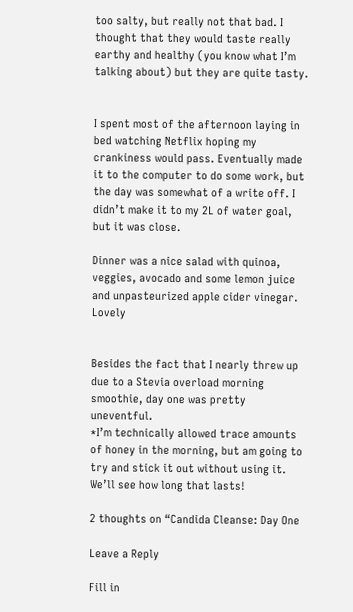too salty, but really not that bad. I thought that they would taste really earthy and healthy (you know what I’m talking about) but they are quite tasty.


I spent most of the afternoon laying in bed watching Netflix hoping my crankiness would pass. Eventually made it to the computer to do some work, but the day was somewhat of a write off. I didn’t make it to my 2L of water goal, but it was close.

Dinner was a nice salad with quinoa, veggies, avocado and some lemon juice and unpasteurized apple cider vinegar. Lovely


Besides the fact that I nearly threw up due to a Stevia overload morning smoothie, day one was pretty uneventful.
*I’m technically allowed trace amounts of honey in the morning, but am going to try and stick it out without using it. We’ll see how long that lasts!

2 thoughts on “Candida Cleanse: Day One

Leave a Reply

Fill in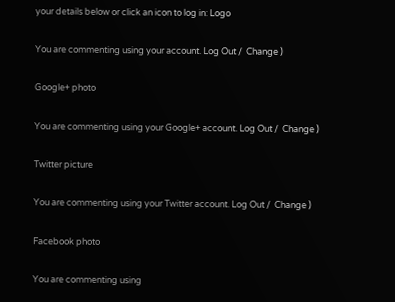your details below or click an icon to log in: Logo

You are commenting using your account. Log Out /  Change )

Google+ photo

You are commenting using your Google+ account. Log Out /  Change )

Twitter picture

You are commenting using your Twitter account. Log Out /  Change )

Facebook photo

You are commenting using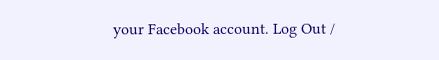your Facebook account. Log Out /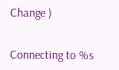Change )


Connecting to %s